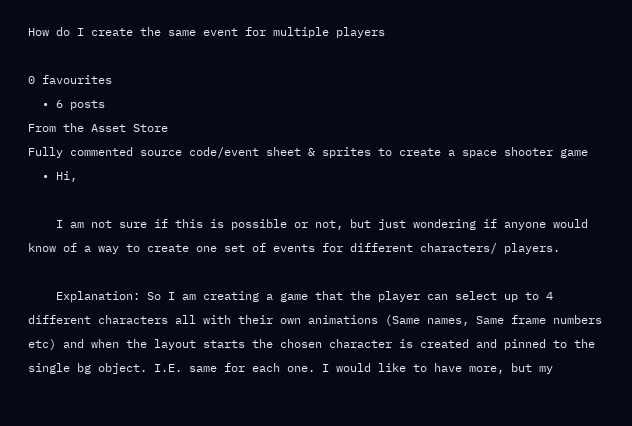How do I create the same event for multiple players

0 favourites
  • 6 posts
From the Asset Store
Fully commented source code/event sheet & sprites to create a space shooter game
  • Hi,

    I am not sure if this is possible or not, but just wondering if anyone would know of a way to create one set of events for different characters/ players.

    Explanation: So I am creating a game that the player can select up to 4 different characters all with their own animations (Same names, Same frame numbers etc) and when the layout starts the chosen character is created and pinned to the single bg object. I.E. same for each one. I would like to have more, but my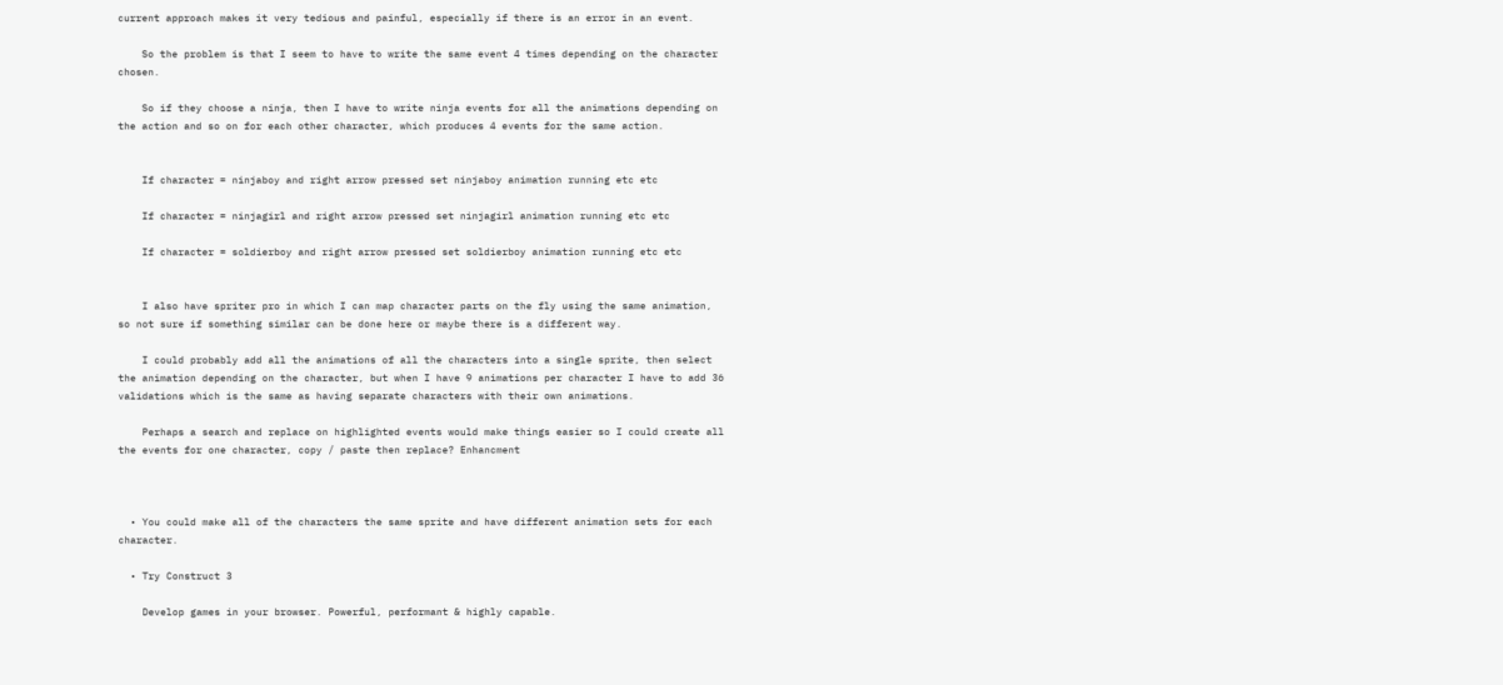current approach makes it very tedious and painful, especially if there is an error in an event.

    So the problem is that I seem to have to write the same event 4 times depending on the character chosen.

    So if they choose a ninja, then I have to write ninja events for all the animations depending on the action and so on for each other character, which produces 4 events for the same action.


    If character = ninjaboy and right arrow pressed set ninjaboy animation running etc etc

    If character = ninjagirl and right arrow pressed set ninjagirl animation running etc etc

    If character = soldierboy and right arrow pressed set soldierboy animation running etc etc


    I also have spriter pro in which I can map character parts on the fly using the same animation, so not sure if something similar can be done here or maybe there is a different way.

    I could probably add all the animations of all the characters into a single sprite, then select the animation depending on the character, but when I have 9 animations per character I have to add 36 validations which is the same as having separate characters with their own animations.

    Perhaps a search and replace on highlighted events would make things easier so I could create all the events for one character, copy / paste then replace? Enhancment



  • You could make all of the characters the same sprite and have different animation sets for each character.

  • Try Construct 3

    Develop games in your browser. Powerful, performant & highly capable.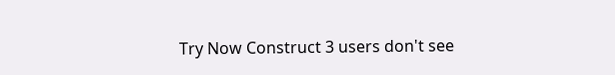Try Now Construct 3 users don't see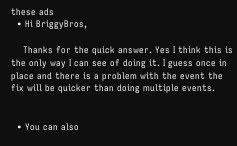these ads
  • Hi BriggyBros,

    Thanks for the quick answer. Yes I think this is the only way I can see of doing it. I guess once in place and there is a problem with the event the fix will be quicker than doing multiple events.


  • You can also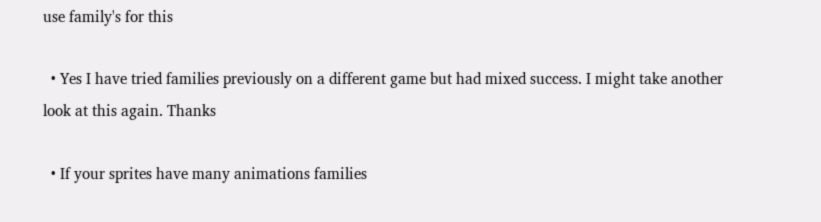use family's for this

  • Yes I have tried families previously on a different game but had mixed success. I might take another look at this again. Thanks

  • If your sprites have many animations families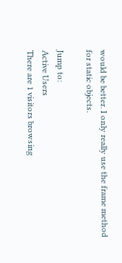would be better. I only really use the frame method for static objects.

Jump to:
Active Users
There are 1 visitors browsing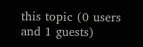this topic (0 users and 1 guests)